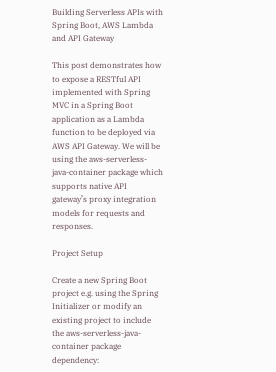Building Serverless APIs with Spring Boot, AWS Lambda and API Gateway

This post demonstrates how to expose a RESTful API implemented with Spring MVC in a Spring Boot application as a Lambda function to be deployed via AWS API Gateway. We will be using the aws-serverless-java-container package which supports native API gateway’s proxy integration models for requests and responses.

Project Setup

Create a new Spring Boot project e.g. using the Spring Initializer or modify an existing project to include the aws-serverless-java-container package dependency: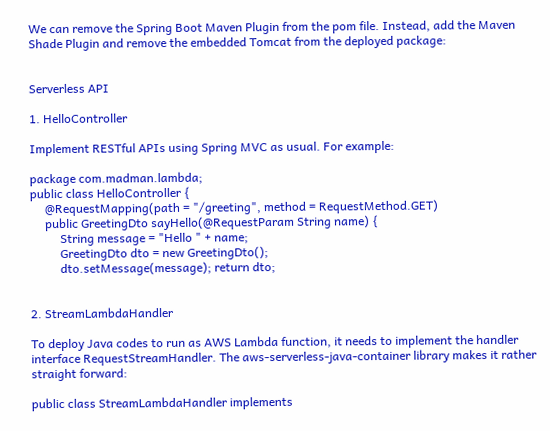We can remove the Spring Boot Maven Plugin from the pom file. Instead, add the Maven Shade Plugin and remove the embedded Tomcat from the deployed package:


Serverless API

1. HelloController

Implement RESTful APIs using Spring MVC as usual. For example:

package com.madman.lambda;
public class HelloController {
     @RequestMapping(path = "/greeting", method = RequestMethod.GET)
     public GreetingDto sayHello(@RequestParam String name) {
          String message = "Hello " + name;
          GreetingDto dto = new GreetingDto();
          dto.setMessage(message); return dto;


2. StreamLambdaHandler

To deploy Java codes to run as AWS Lambda function, it needs to implement the handler interface RequestStreamHandler. The aws-serverless-java-container library makes it rather straight forward:

public class StreamLambdaHandler implements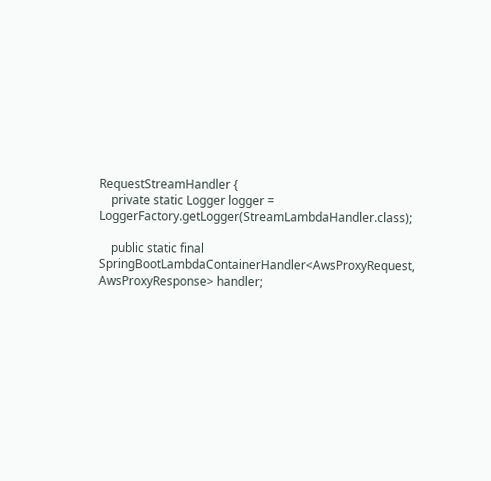RequestStreamHandler {
    private static Logger logger = LoggerFactory.getLogger(StreamLambdaHandler.class);

    public static final SpringBootLambdaContainerHandler<AwsProxyRequest, AwsProxyResponse> handler;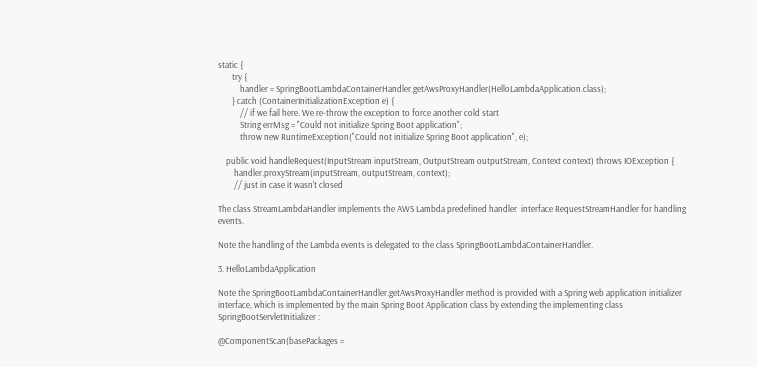static {
       try {
           handler = SpringBootLambdaContainerHandler.getAwsProxyHandler(HelloLambdaApplication.class);
       } catch (ContainerInitializationException e) {
           // if we fail here. We re-throw the exception to force another cold start
           String errMsg = "Could not initialize Spring Boot application";
           throw new RuntimeException("Could not initialize Spring Boot application", e);

    public void handleRequest(InputStream inputStream, OutputStream outputStream, Context context) throws IOException {
        handler.proxyStream(inputStream, outputStream, context);
        // just in case it wasn't closed

The class StreamLambdaHandler implements the AWS Lambda predefined handler  interface RequestStreamHandler for handling events.

Note the handling of the Lambda events is delegated to the class SpringBootLambdaContainerHandler.

3. HelloLambdaApplication

Note the SpringBootLambdaContainerHandler.getAwsProxyHandler method is provided with a Spring web application initializer interface, which is implemented by the main Spring Boot Application class by extending the implementing class SpringBootServletInitializer :

@ComponentScan(basePackages =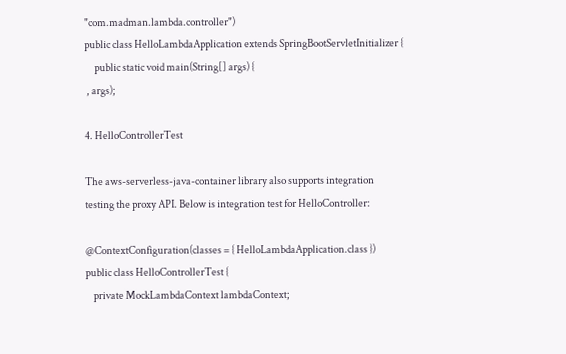"com.madman.lambda.controller")
public class HelloLambdaApplication extends SpringBootServletInitializer {
     public static void main(String[] args) {
 , args);

4. HelloControllerTest

The aws-serverless-java-container library also supports integration testing the proxy API. Below is integration test for HelloController:

@ContextConfiguration(classes = { HelloLambdaApplication.class })
public class HelloControllerTest {
    private MockLambdaContext lambdaContext;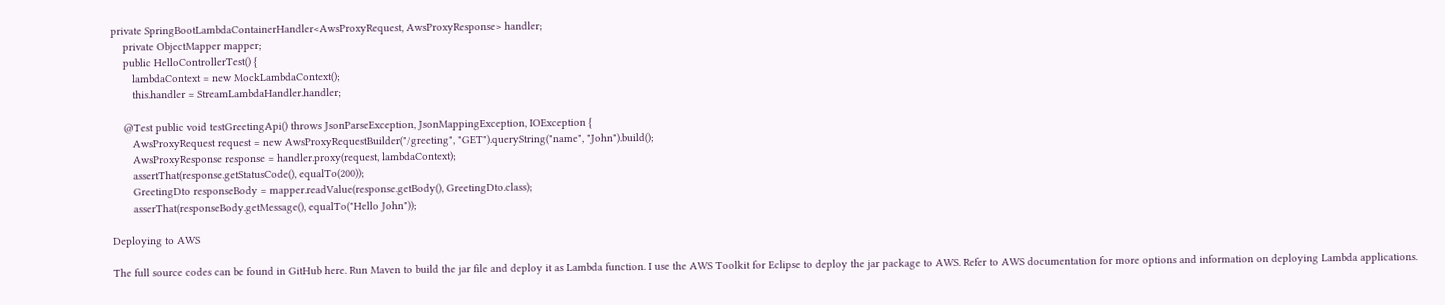private SpringBootLambdaContainerHandler<AwsProxyRequest, AwsProxyResponse> handler;
    private ObjectMapper mapper;
    public HelloControllerTest() {
       lambdaContext = new MockLambdaContext();
       this.handler = StreamLambdaHandler.handler;

    @Test public void testGreetingApi() throws JsonParseException, JsonMappingException, IOException {
       AwsProxyRequest request = new AwsProxyRequestBuilder("/greeting", "GET").queryString("name", "John").build();
       AwsProxyResponse response = handler.proxy(request, lambdaContext);
       assertThat(response.getStatusCode(), equalTo(200));
       GreetingDto responseBody = mapper.readValue(response.getBody(), GreetingDto.class);
       asserThat(responseBody.getMessage(), equalTo("Hello John"));

Deploying to AWS

The full source codes can be found in GitHub here. Run Maven to build the jar file and deploy it as Lambda function. I use the AWS Toolkit for Eclipse to deploy the jar package to AWS. Refer to AWS documentation for more options and information on deploying Lambda applications.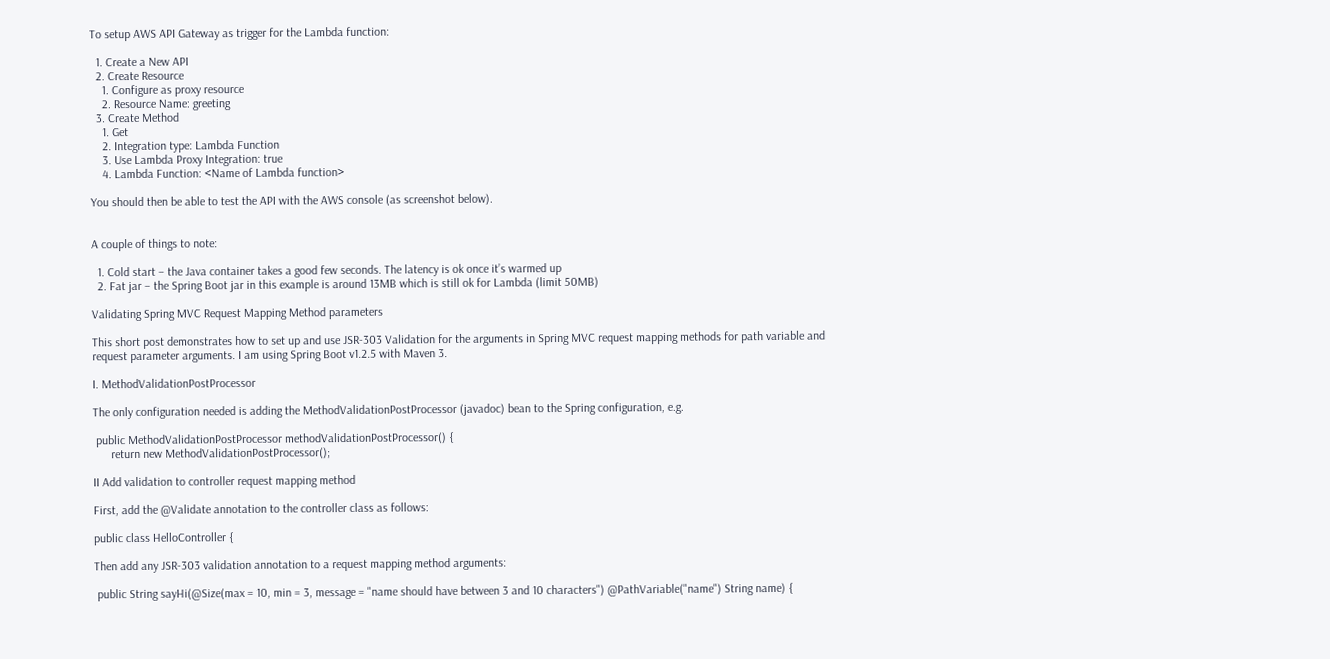To setup AWS API Gateway as trigger for the Lambda function:

  1. Create a New API
  2. Create Resource
    1. Configure as proxy resource
    2. Resource Name: greeting
  3. Create Method
    1. Get
    2. Integration type: Lambda Function
    3. Use Lambda Proxy Integration: true
    4. Lambda Function: <Name of Lambda function>

You should then be able to test the API with the AWS console (as screenshot below).


A couple of things to note:

  1. Cold start – the Java container takes a good few seconds. The latency is ok once it’s warmed up
  2. Fat jar – the Spring Boot jar in this example is around 13MB which is still ok for Lambda (limit 50MB)

Validating Spring MVC Request Mapping Method parameters

This short post demonstrates how to set up and use JSR-303 Validation for the arguments in Spring MVC request mapping methods for path variable and request parameter arguments. I am using Spring Boot v1.2.5 with Maven 3.

I. MethodValidationPostProcessor

The only configuration needed is adding the MethodValidationPostProcessor (javadoc) bean to the Spring configuration, e.g.

 public MethodValidationPostProcessor methodValidationPostProcessor() {
      return new MethodValidationPostProcessor();

II Add validation to controller request mapping method

First, add the @Validate annotation to the controller class as follows:

public class HelloController {

Then add any JSR-303 validation annotation to a request mapping method arguments:

 public String sayHi(@Size(max = 10, min = 3, message = "name should have between 3 and 10 characters") @PathVariable("name") String name) {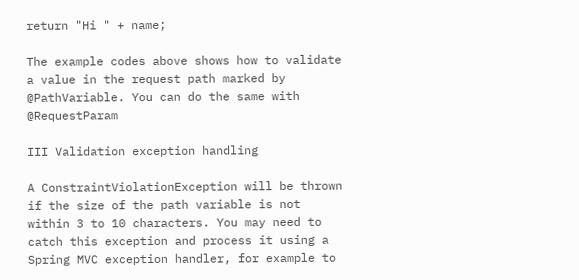return "Hi " + name;

The example codes above shows how to validate a value in the request path marked by @PathVariable. You can do the same with @RequestParam

III Validation exception handling

A ConstraintViolationException will be thrown if the size of the path variable is not within 3 to 10 characters. You may need to catch this exception and process it using a Spring MVC exception handler, for example to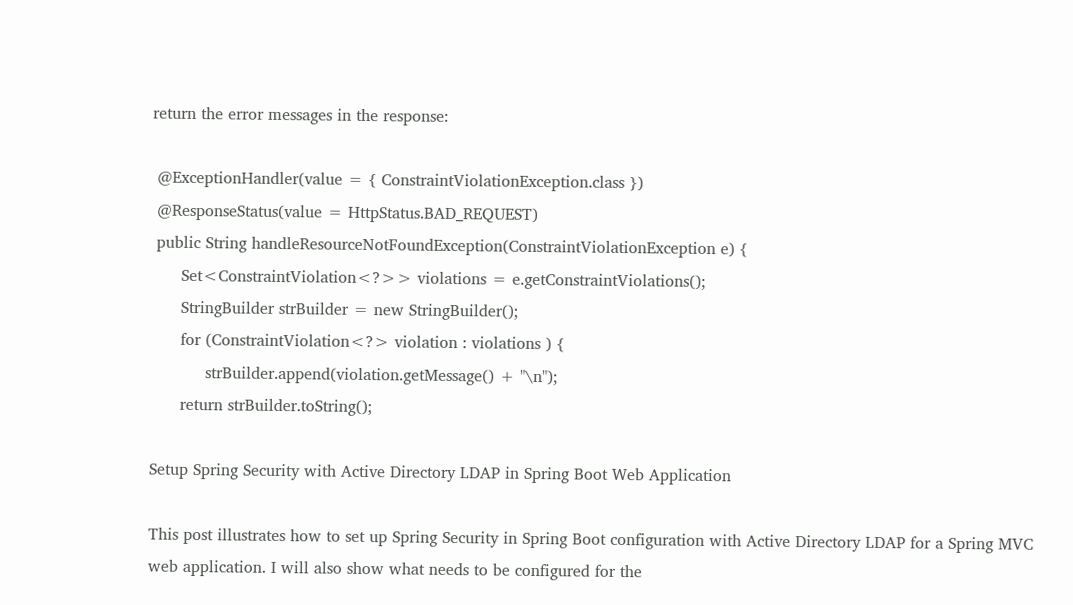return the error messages in the response:

 @ExceptionHandler(value = { ConstraintViolationException.class })
 @ResponseStatus(value = HttpStatus.BAD_REQUEST)
 public String handleResourceNotFoundException(ConstraintViolationException e) {
      Set<ConstraintViolation<?>> violations = e.getConstraintViolations();
      StringBuilder strBuilder = new StringBuilder();
      for (ConstraintViolation<?> violation : violations ) {
           strBuilder.append(violation.getMessage() + "\n");
      return strBuilder.toString();

Setup Spring Security with Active Directory LDAP in Spring Boot Web Application

This post illustrates how to set up Spring Security in Spring Boot configuration with Active Directory LDAP for a Spring MVC web application. I will also show what needs to be configured for the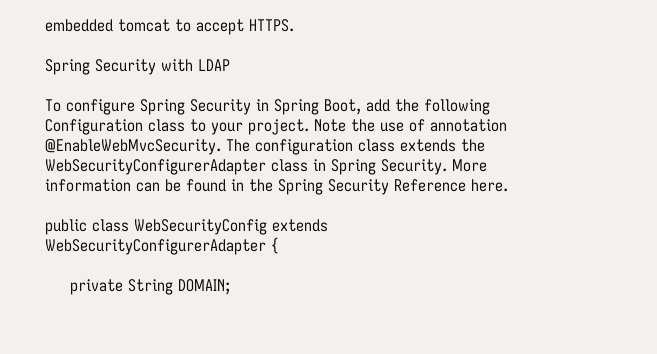embedded tomcat to accept HTTPS.

Spring Security with LDAP

To configure Spring Security in Spring Boot, add the following Configuration class to your project. Note the use of annotation @EnableWebMvcSecurity. The configuration class extends the WebSecurityConfigurerAdapter class in Spring Security. More information can be found in the Spring Security Reference here.

public class WebSecurityConfig extends WebSecurityConfigurerAdapter {

     private String DOMAIN;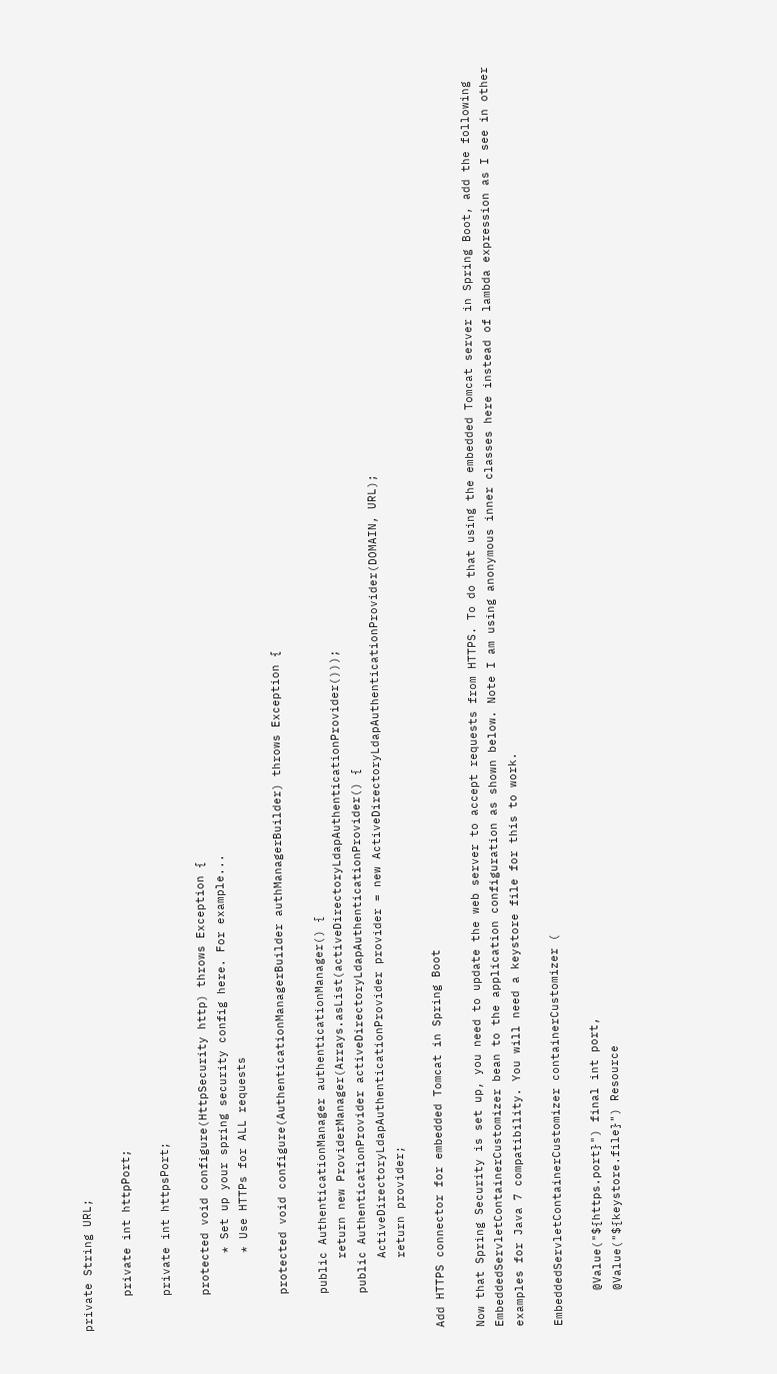private String URL;

     private int httpPort;

     private int httpsPort;

     protected void configure(HttpSecurity http) throws Exception {
           * Set up your spring security config here. For example...
           * Use HTTPs for ALL requests

     protected void configure(AuthenticationManagerBuilder authManagerBuilder) throws Exception {

     public AuthenticationManager authenticationManager() {
          return new ProviderManager(Arrays.asList(activeDirectoryLdapAuthenticationProvider()));
     public AuthenticationProvider activeDirectoryLdapAuthenticationProvider() {
          ActiveDirectoryLdapAuthenticationProvider provider = new ActiveDirectoryLdapAuthenticationProvider(DOMAIN, URL);
          return provider;

Add HTTPS connector for embedded Tomcat in Spring Boot

Now that Spring Security is set up, you need to update the web server to accept requests from HTTPS. To do that using the embedded Tomcat server in Spring Boot, add the following EmbeddedServletContainerCustomizer bean to the application configuration as shown below. Note I am using anonymous inner classes here instead of lambda expression as I see in other examples for Java 7 compatibility. You will need a keystore file for this to work.

EmbeddedServletContainerCustomizer containerCustomizer (

     @Value("${https.port}") final int port,
     @Value("${keystore.file}") Resource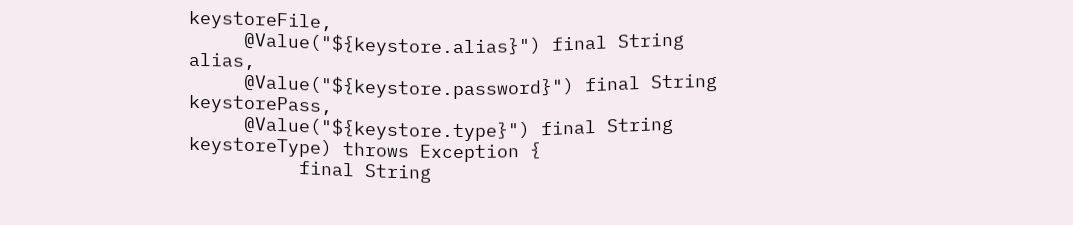keystoreFile,
     @Value("${keystore.alias}") final String alias,
     @Value("${keystore.password}") final String keystorePass,
     @Value("${keystore.type}") final String keystoreType) throws Exception {
          final String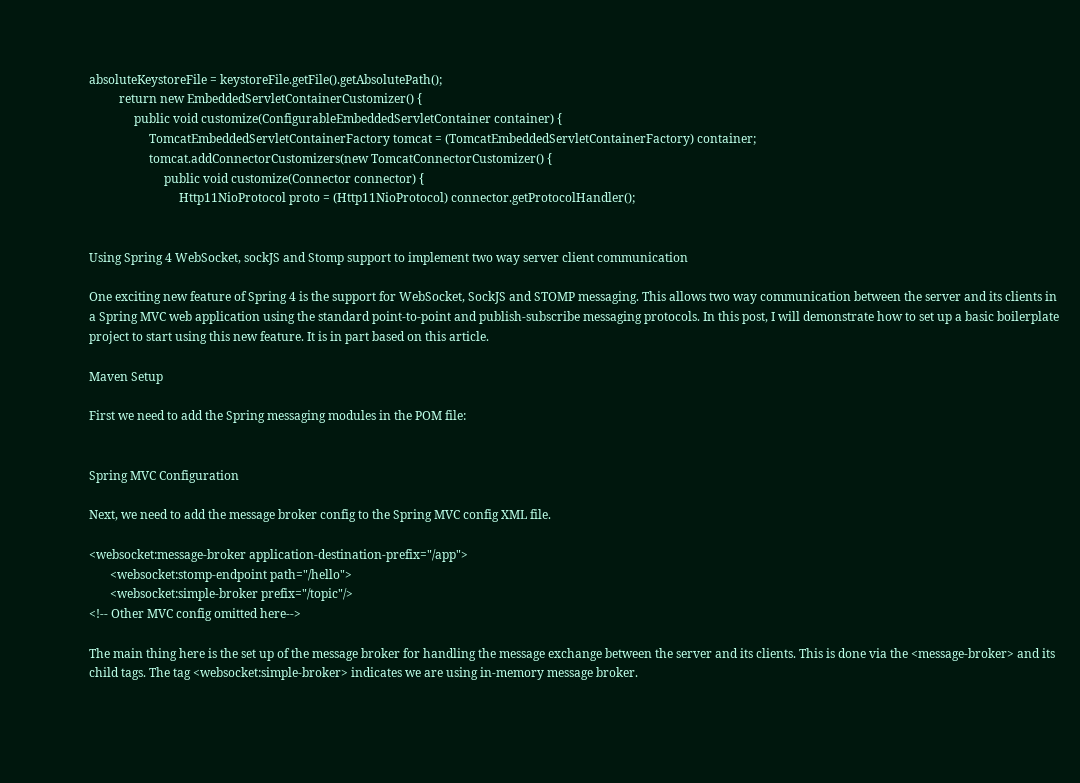absoluteKeystoreFile = keystoreFile.getFile().getAbsolutePath();
          return new EmbeddedServletContainerCustomizer() {
               public void customize(ConfigurableEmbeddedServletContainer container) {
                    TomcatEmbeddedServletContainerFactory tomcat = (TomcatEmbeddedServletContainerFactory) container;
                    tomcat.addConnectorCustomizers(new TomcatConnectorCustomizer() {
                         public void customize(Connector connector) {
                              Http11NioProtocol proto = (Http11NioProtocol) connector.getProtocolHandler();


Using Spring 4 WebSocket, sockJS and Stomp support to implement two way server client communication

One exciting new feature of Spring 4 is the support for WebSocket, SockJS and STOMP messaging. This allows two way communication between the server and its clients in a Spring MVC web application using the standard point-to-point and publish-subscribe messaging protocols. In this post, I will demonstrate how to set up a basic boilerplate project to start using this new feature. It is in part based on this article.

Maven Setup

First we need to add the Spring messaging modules in the POM file:


Spring MVC Configuration

Next, we need to add the message broker config to the Spring MVC config XML file.

<websocket:message-broker application-destination-prefix="/app">
       <websocket:stomp-endpoint path="/hello">
       <websocket:simple-broker prefix="/topic"/>
<!-- Other MVC config omitted here-->

The main thing here is the set up of the message broker for handling the message exchange between the server and its clients. This is done via the <message-broker> and its child tags. The tag <websocket:simple-broker> indicates we are using in-memory message broker.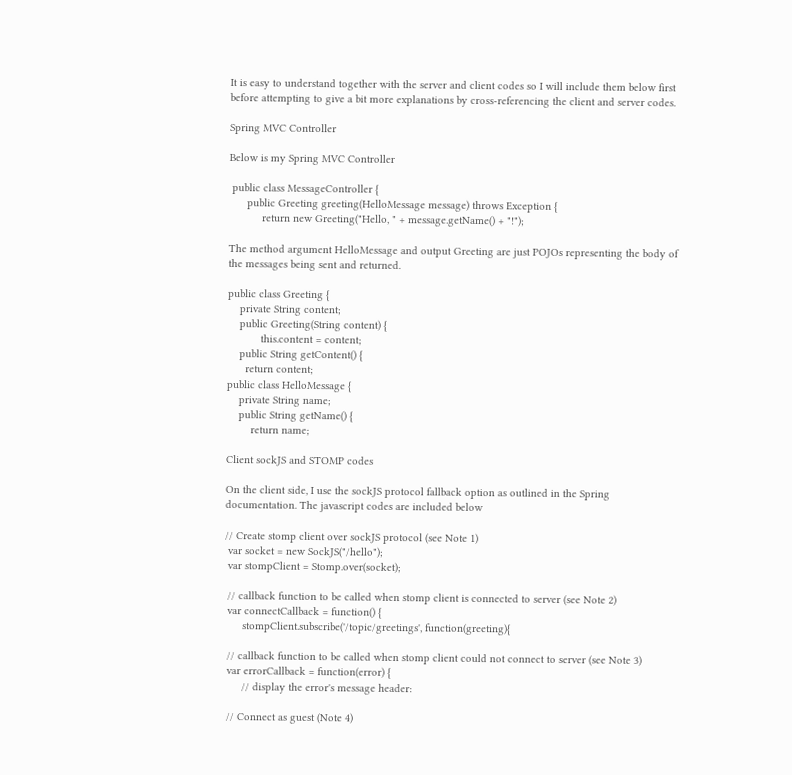It is easy to understand together with the server and client codes so I will include them below first before attempting to give a bit more explanations by cross-referencing the client and server codes.

Spring MVC Controller

Below is my Spring MVC Controller

 public class MessageController {
      public Greeting greeting(HelloMessage message) throws Exception {
           return new Greeting("Hello, " + message.getName() + "!");

The method argument HelloMessage and output Greeting are just POJOs representing the body of the messages being sent and returned.

public class Greeting {
    private String content;
    public Greeting(String content) {
           this.content = content;
    public String getContent() {
      return content;
public class HelloMessage {
    private String name;
    public String getName() {
        return name;

Client sockJS and STOMP codes

On the client side, I use the sockJS protocol fallback option as outlined in the Spring documentation. The javascript codes are included below

// Create stomp client over sockJS protocol (see Note 1)
 var socket = new SockJS("/hello");
 var stompClient = Stomp.over(socket);

 // callback function to be called when stomp client is connected to server (see Note 2)
 var connectCallback = function() {
      stompClient.subscribe('/topic/greetings', function(greeting){

 // callback function to be called when stomp client could not connect to server (see Note 3)
 var errorCallback = function(error) {
      // display the error's message header:

 // Connect as guest (Note 4)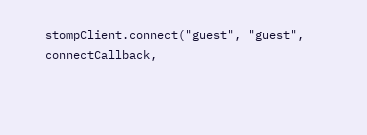stompClient.connect("guest", "guest", connectCallback,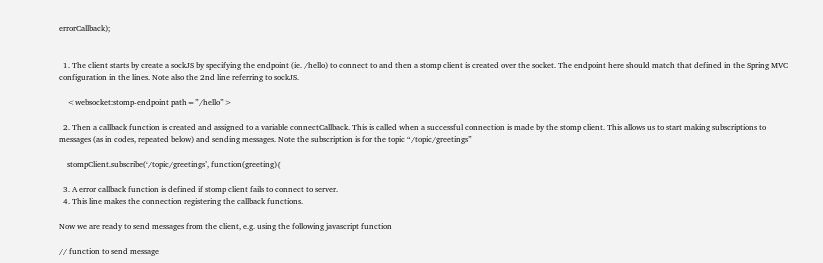errorCallback);


  1. The client starts by create a sockJS by specifying the endpoint (ie. /hello) to connect to and then a stomp client is created over the socket. The endpoint here should match that defined in the Spring MVC configuration in the lines. Note also the 2nd line referring to sockJS.

    <websocket:stomp-endpoint path=”/hello”>

  2. Then a callback function is created and assigned to a variable connectCallback. This is called when a successful connection is made by the stomp client. This allows us to start making subscriptions to messages (as in codes, repeated below) and sending messages. Note the subscription is for the topic “/topic/greetings”

    stompClient.subscribe(‘/topic/greetings’, function(greeting){

  3. A error callback function is defined if stomp client fails to connect to server.
  4. This line makes the connection registering the callback functions.

Now we are ready to send messages from the client, e.g. using the following javascript function

// function to send message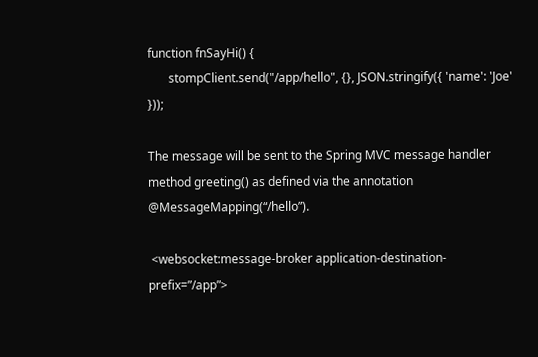function fnSayHi() {
       stompClient.send("/app/hello", {}, JSON.stringify({ 'name': 'Joe' }));

The message will be sent to the Spring MVC message handler method greeting() as defined via the annotation @MessageMapping(“/hello”).

 <websocket:message-broker application-destination-prefix=”/app”>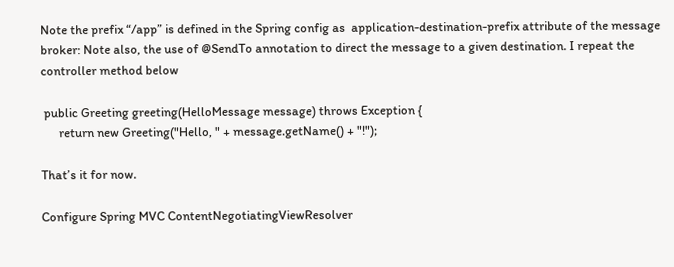Note the prefix “/app” is defined in the Spring config as  application-destination-prefix attribute of the message broker: Note also, the use of @SendTo annotation to direct the message to a given destination. I repeat the controller method below

 public Greeting greeting(HelloMessage message) throws Exception {
      return new Greeting("Hello, " + message.getName() + "!");

That’s it for now.

Configure Spring MVC ContentNegotiatingViewResolver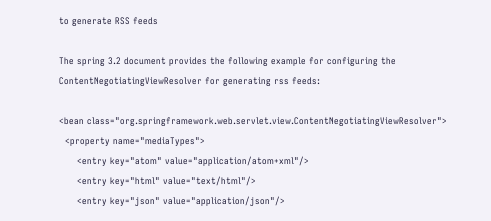to generate RSS feeds

The spring 3.2 document provides the following example for configuring the ContentNegotiatingViewResolver for generating rss feeds:

<bean class="org.springframework.web.servlet.view.ContentNegotiatingViewResolver">
  <property name="mediaTypes">
      <entry key="atom" value="application/atom+xml"/>
      <entry key="html" value="text/html"/>
      <entry key="json" value="application/json"/>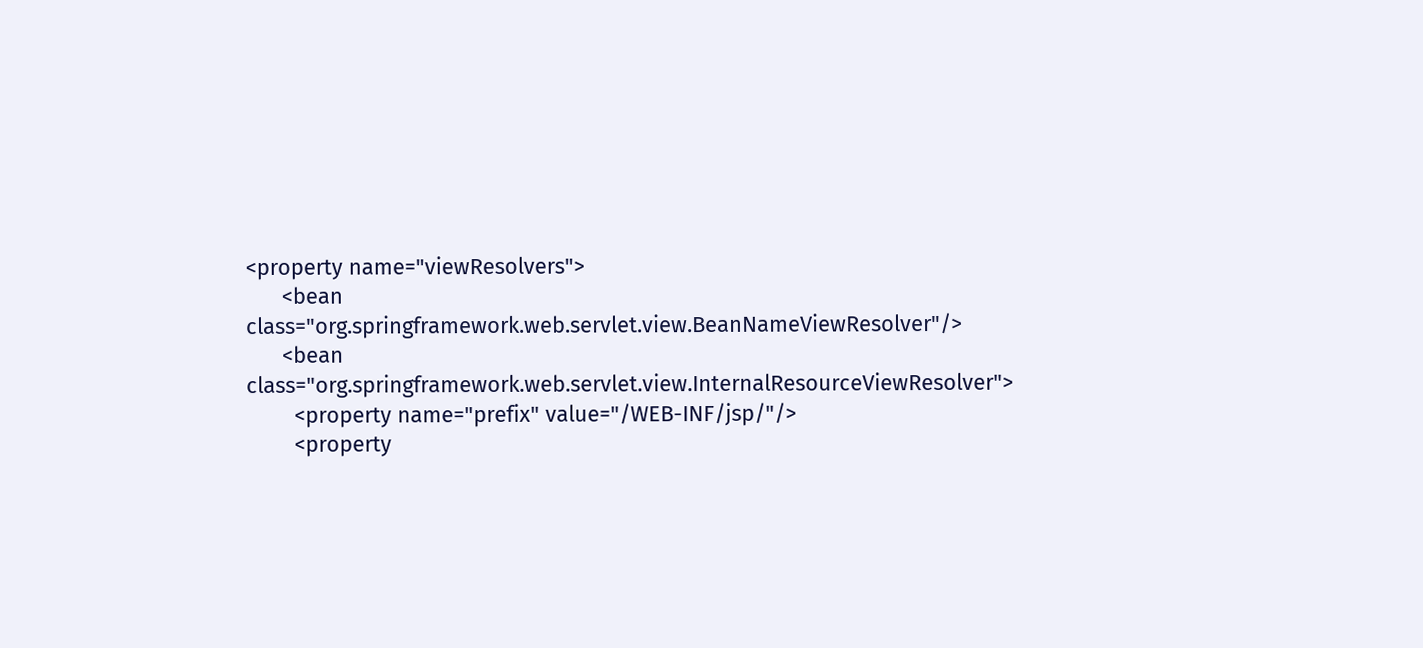<property name="viewResolvers">
      <bean class="org.springframework.web.servlet.view.BeanNameViewResolver"/>
      <bean class="org.springframework.web.servlet.view.InternalResourceViewResolver">
        <property name="prefix" value="/WEB-INF/jsp/"/>
        <property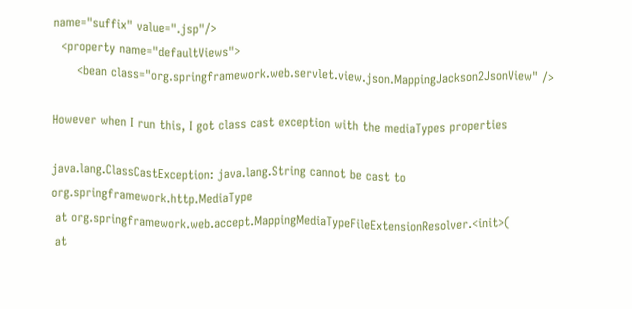name="suffix" value=".jsp"/>
  <property name="defaultViews">
      <bean class="org.springframework.web.servlet.view.json.MappingJackson2JsonView" />

However when I run this, I got class cast exception with the mediaTypes properties

java.lang.ClassCastException: java.lang.String cannot be cast to org.springframework.http.MediaType
 at org.springframework.web.accept.MappingMediaTypeFileExtensionResolver.<init>(
 at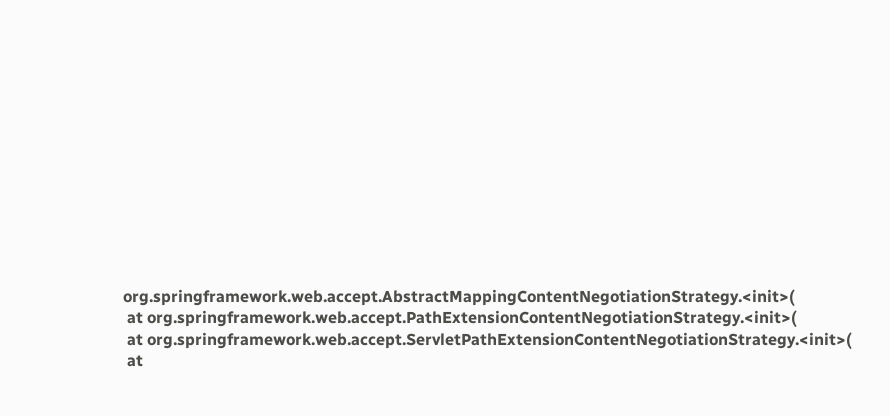org.springframework.web.accept.AbstractMappingContentNegotiationStrategy.<init>(
 at org.springframework.web.accept.PathExtensionContentNegotiationStrategy.<init>(
 at org.springframework.web.accept.ServletPathExtensionContentNegotiationStrategy.<init>(
 at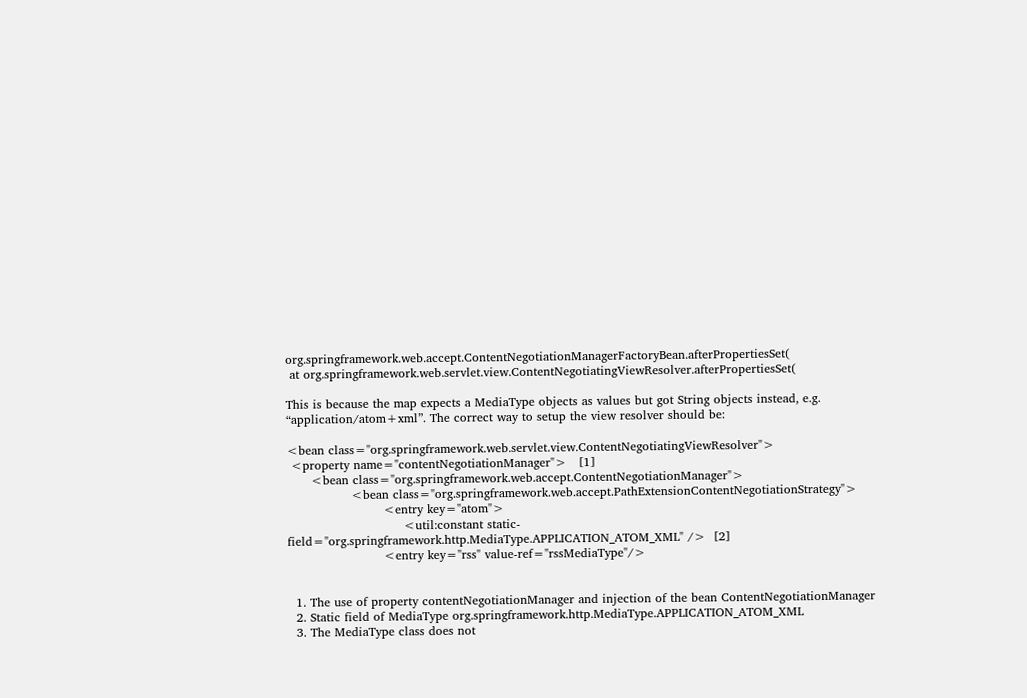org.springframework.web.accept.ContentNegotiationManagerFactoryBean.afterPropertiesSet(
 at org.springframework.web.servlet.view.ContentNegotiatingViewResolver.afterPropertiesSet(

This is because the map expects a MediaType objects as values but got String objects instead, e.g. “application/atom+xml”. The correct way to setup the view resolver should be:

<bean class="org.springframework.web.servlet.view.ContentNegotiatingViewResolver">
 <property name="contentNegotiationManager">   [1]
      <bean class="org.springframework.web.accept.ContentNegotiationManager">
                <bean class="org.springframework.web.accept.PathExtensionContentNegotiationStrategy">
                        <entry key="atom">
                             <util:constant static-field="org.springframework.http.MediaType.APPLICATION_ATOM_XML" />  [2]
                        <entry key="rss" value-ref="rssMediaType"/>


  1. The use of property contentNegotiationManager and injection of the bean ContentNegotiationManager
  2. Static field of MediaType org.springframework.http.MediaType.APPLICATION_ATOM_XML
  3. The MediaType class does not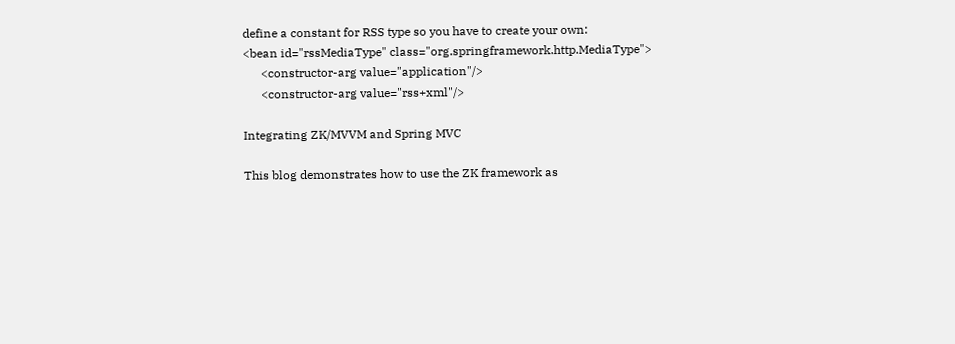define a constant for RSS type so you have to create your own:
<bean id="rssMediaType" class="org.springframework.http.MediaType">
      <constructor-arg value="application"/>
      <constructor-arg value="rss+xml"/>

Integrating ZK/MVVM and Spring MVC

This blog demonstrates how to use the ZK framework as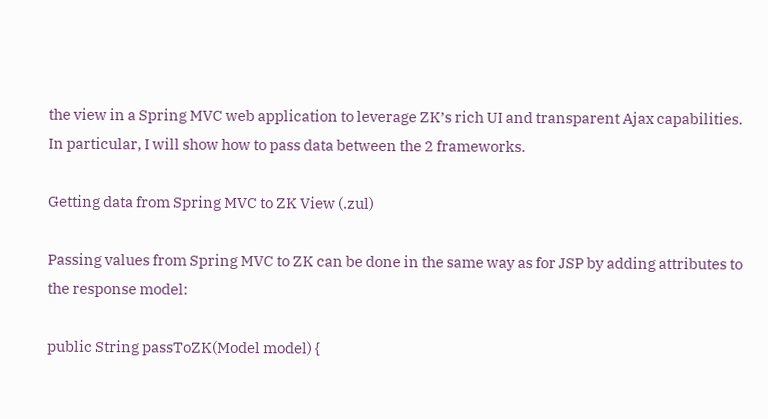the view in a Spring MVC web application to leverage ZK’s rich UI and transparent Ajax capabilities. In particular, I will show how to pass data between the 2 frameworks.

Getting data from Spring MVC to ZK View (.zul)

Passing values from Spring MVC to ZK can be done in the same way as for JSP by adding attributes to the response model:

public String passToZK(Model model) {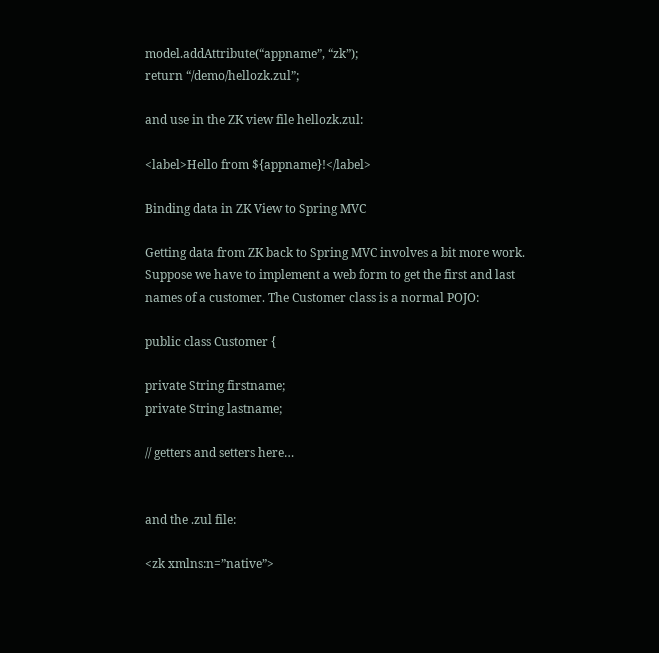model.addAttribute(“appname”, “zk”);
return “/demo/hellozk.zul”;

and use in the ZK view file hellozk.zul:

<label>Hello from ${appname}!</label>

Binding data in ZK View to Spring MVC

Getting data from ZK back to Spring MVC involves a bit more work. Suppose we have to implement a web form to get the first and last names of a customer. The Customer class is a normal POJO:

public class Customer {

private String firstname;
private String lastname;

// getters and setters here…


and the .zul file:

<zk xmlns:n=”native”>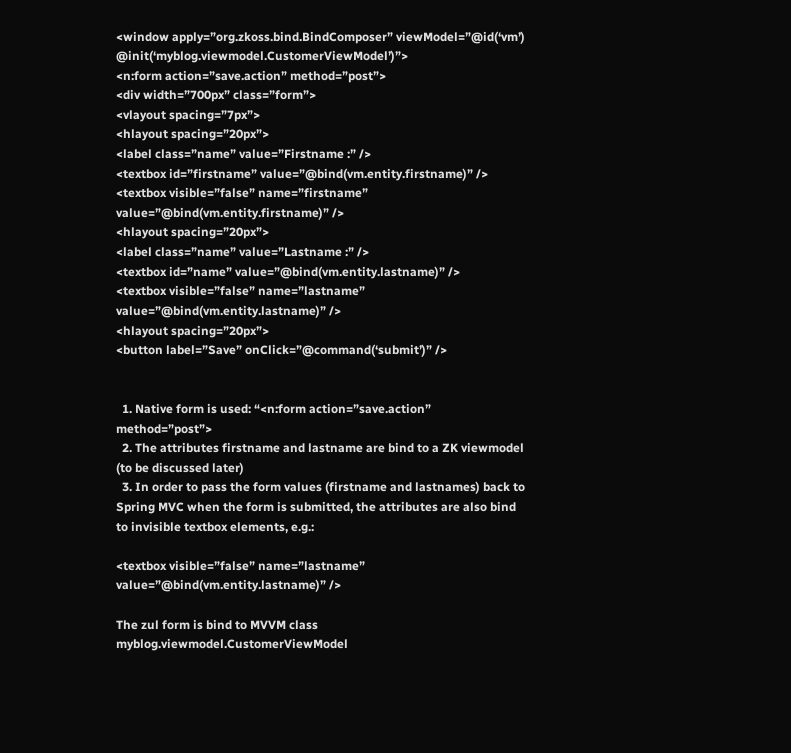<window apply=”org.zkoss.bind.BindComposer” viewModel=”@id(‘vm’) @init(‘myblog.viewmodel.CustomerViewModel’)”>
<n:form action=”save.action” method=”post”>
<div width=”700px” class=”form”>
<vlayout spacing=”7px”>
<hlayout spacing=”20px”>
<label class=”name” value=”Firstname :” />
<textbox id=”firstname” value=”@bind(vm.entity.firstname)” />
<textbox visible=”false” name=”firstname” value=”@bind(vm.entity.firstname)” />
<hlayout spacing=”20px”>
<label class=”name” value=”Lastname :” />
<textbox id=”name” value=”@bind(vm.entity.lastname)” />
<textbox visible=”false” name=”lastname” value=”@bind(vm.entity.lastname)” />
<hlayout spacing=”20px”>
<button label=”Save” onClick=”@command(‘submit’)” />


  1. Native form is used: “<n:form action=”save.action” method=”post”>
  2. The attributes firstname and lastname are bind to a ZK viewmodel (to be discussed later)
  3. In order to pass the form values (firstname and lastnames) back to Spring MVC when the form is submitted, the attributes are also bind to invisible textbox elements, e.g.:

<textbox visible=”false” name=”lastname” value=”@bind(vm.entity.lastname)” />

The zul form is bind to MVVM class myblog.viewmodel.CustomerViewModel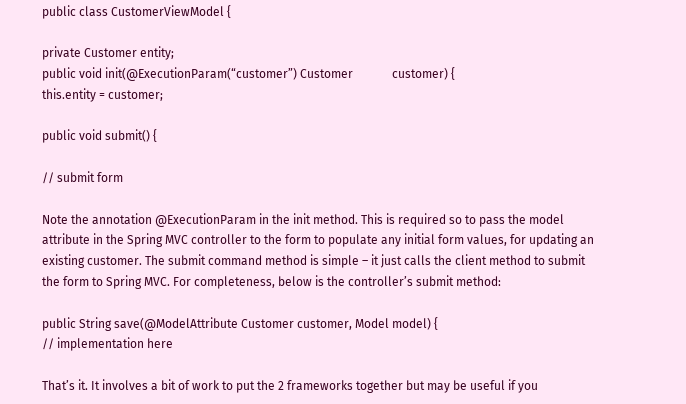public class CustomerViewModel {

private Customer entity;
public void init(@ExecutionParam(“customer”) Customer             customer) {
this.entity = customer;

public void submit() {

// submit form

Note the annotation @ExecutionParam in the init method. This is required so to pass the model attribute in the Spring MVC controller to the form to populate any initial form values, for updating an existing customer. The submit command method is simple – it just calls the client method to submit the form to Spring MVC. For completeness, below is the controller’s submit method:

public String save(@ModelAttribute Customer customer, Model model) {
// implementation here

That’s it. It involves a bit of work to put the 2 frameworks together but may be useful if you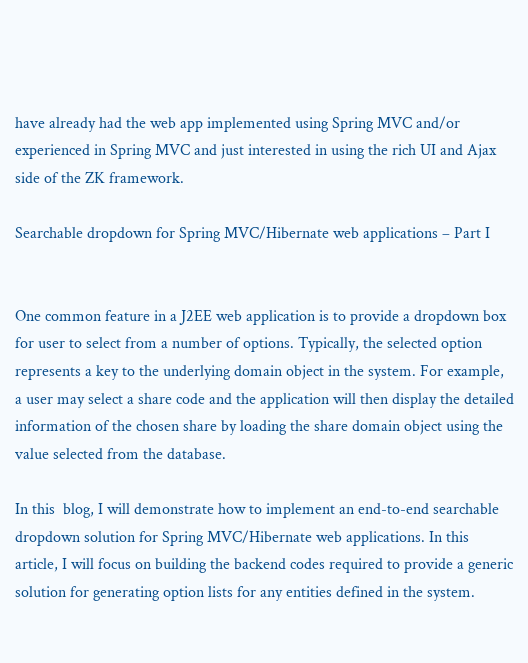have already had the web app implemented using Spring MVC and/or experienced in Spring MVC and just interested in using the rich UI and Ajax side of the ZK framework.

Searchable dropdown for Spring MVC/Hibernate web applications – Part I


One common feature in a J2EE web application is to provide a dropdown box for user to select from a number of options. Typically, the selected option represents a key to the underlying domain object in the system. For example, a user may select a share code and the application will then display the detailed information of the chosen share by loading the share domain object using the value selected from the database.

In this  blog, I will demonstrate how to implement an end-to-end searchable dropdown solution for Spring MVC/Hibernate web applications. In this article, I will focus on building the backend codes required to provide a generic solution for generating option lists for any entities defined in the system.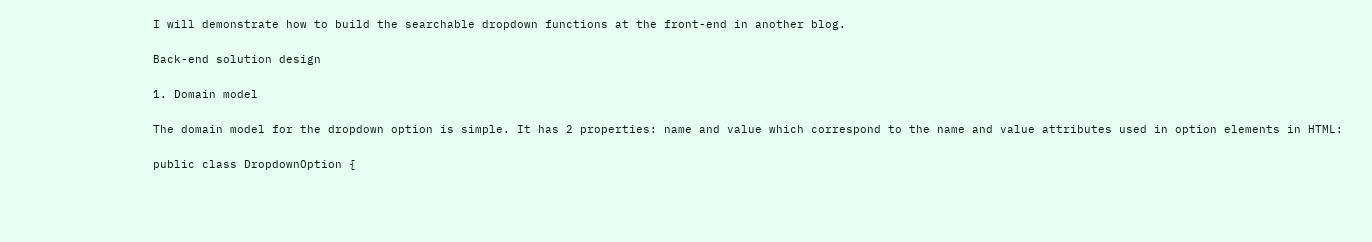I will demonstrate how to build the searchable dropdown functions at the front-end in another blog.

Back-end solution design

1. Domain model

The domain model for the dropdown option is simple. It has 2 properties: name and value which correspond to the name and value attributes used in option elements in HTML:

public class DropdownOption {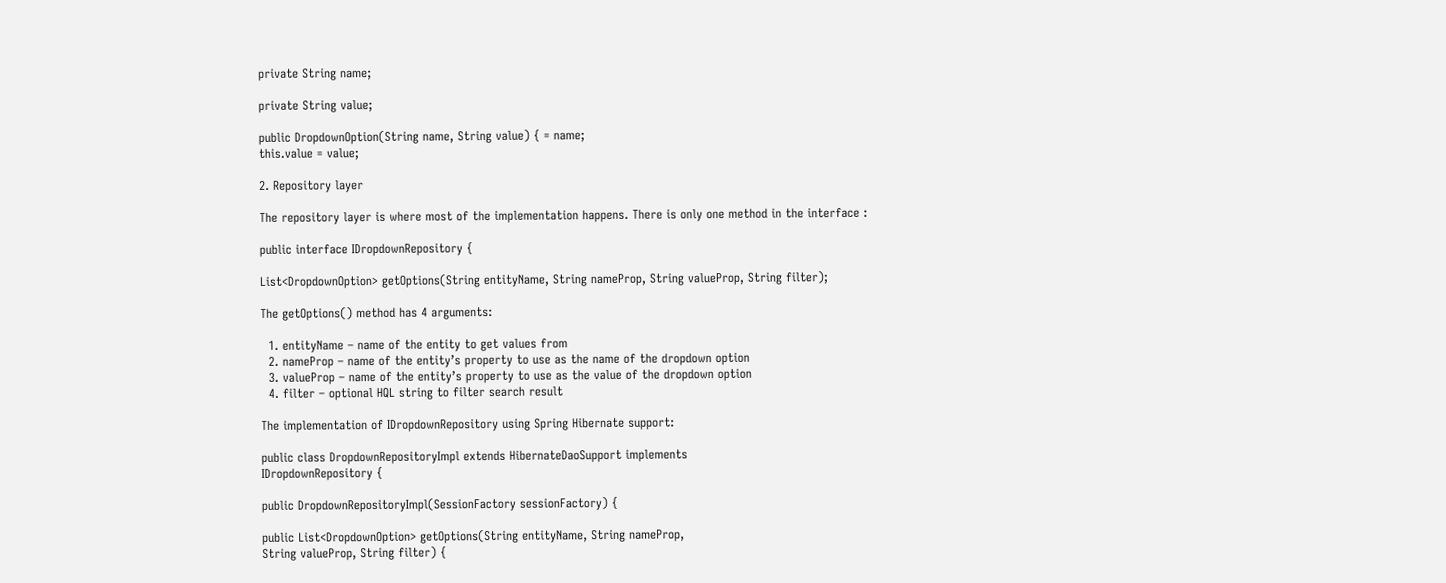private String name;

private String value;

public DropdownOption(String name, String value) { = name;
this.value = value;

2. Repository layer

The repository layer is where most of the implementation happens. There is only one method in the interface :

public interface IDropdownRepository {

List<DropdownOption> getOptions(String entityName, String nameProp, String valueProp, String filter);

The getOptions() method has 4 arguments:

  1. entityName – name of the entity to get values from
  2. nameProp – name of the entity’s property to use as the name of the dropdown option
  3. valueProp – name of the entity’s property to use as the value of the dropdown option
  4. filter – optional HQL string to filter search result

The implementation of IDropdownRepository using Spring Hibernate support:

public class DropdownRepositoryImpl extends HibernateDaoSupport implements
IDropdownRepository {

public DropdownRepositoryImpl(SessionFactory sessionFactory) {

public List<DropdownOption> getOptions(String entityName, String nameProp,
String valueProp, String filter) {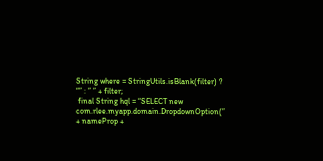String where = StringUtils.isBlank(filter) ? “” : ” ” + filter;
 final String hql = “SELECT new com.rlee.myapp.domain.DropdownOption(” + nameProp +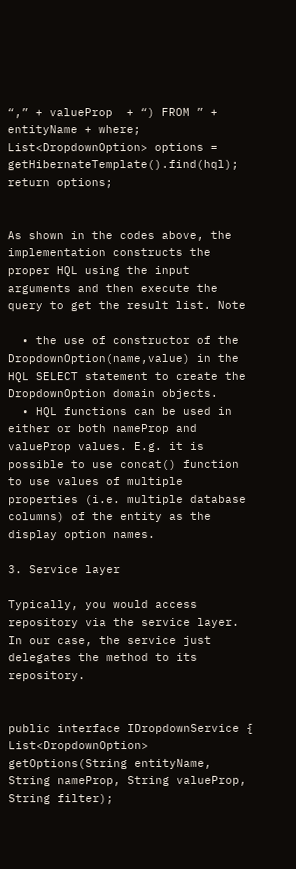“,” + valueProp  + “) FROM ” + entityName + where;
List<DropdownOption> options = getHibernateTemplate().find(hql);
return options;


As shown in the codes above, the implementation constructs the proper HQL using the input arguments and then execute the query to get the result list. Note

  • the use of constructor of the DropdownOption(name,value) in the HQL SELECT statement to create the DropdownOption domain objects.
  • HQL functions can be used in either or both nameProp and valueProp values. E.g. it is possible to use concat() function to use values of multiple properties (i.e. multiple database columns) of the entity as the display option names.

3. Service layer

Typically, you would access repository via the service layer. In our case, the service just delegates the method to its repository.


public interface IDropdownService {
List<DropdownOption> getOptions(String entityName, String nameProp, String valueProp, String filter);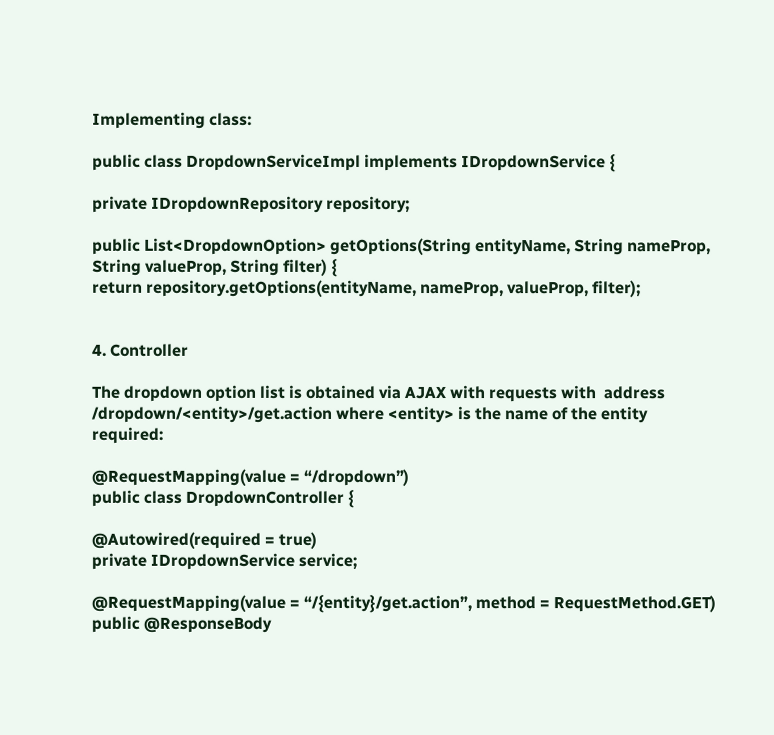Implementing class:

public class DropdownServiceImpl implements IDropdownService {

private IDropdownRepository repository;

public List<DropdownOption> getOptions(String entityName, String nameProp,
String valueProp, String filter) {
return repository.getOptions(entityName, nameProp, valueProp, filter);


4. Controller

The dropdown option list is obtained via AJAX with requests with  address /dropdown/<entity>/get.action where <entity> is the name of the entity required:

@RequestMapping(value = “/dropdown”)
public class DropdownController {

@Autowired(required = true)
private IDropdownService service;

@RequestMapping(value = “/{entity}/get.action”, method = RequestMethod.GET)
public @ResponseBody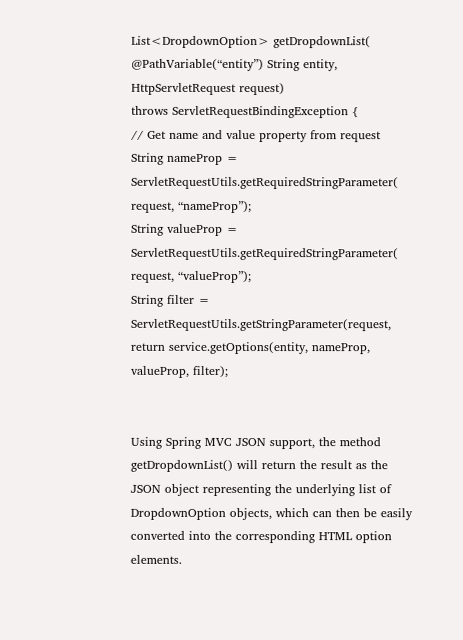List<DropdownOption> getDropdownList(
@PathVariable(“entity”) String entity, HttpServletRequest request)
throws ServletRequestBindingException {
// Get name and value property from request
String nameProp = ServletRequestUtils.getRequiredStringParameter(
request, “nameProp”);
String valueProp = ServletRequestUtils.getRequiredStringParameter(
request, “valueProp”);
String filter = ServletRequestUtils.getStringParameter(request,
return service.getOptions(entity, nameProp, valueProp, filter);


Using Spring MVC JSON support, the method getDropdownList() will return the result as the JSON object representing the underlying list of DropdownOption objects, which can then be easily converted into the corresponding HTML option elements.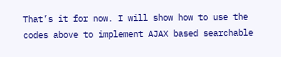That’s it for now. I will show how to use the codes above to implement AJAX based searchable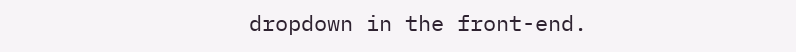dropdown in the front-end.